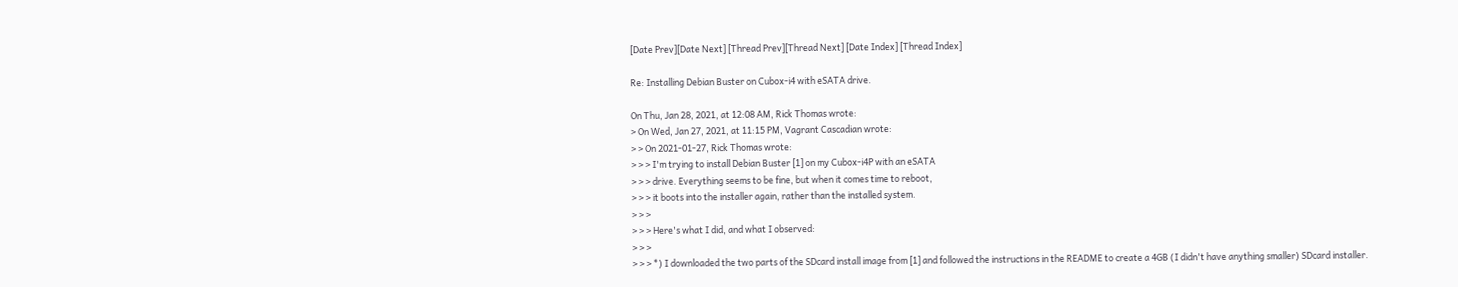[Date Prev][Date Next] [Thread Prev][Thread Next] [Date Index] [Thread Index]

Re: Installing Debian Buster on Cubox-i4 with eSATA drive.

On Thu, Jan 28, 2021, at 12:08 AM, Rick Thomas wrote:
> On Wed, Jan 27, 2021, at 11:15 PM, Vagrant Cascadian wrote:
> > On 2021-01-27, Rick Thomas wrote:
> > > I'm trying to install Debian Buster [1] on my Cubox-i4P with an eSATA
> > > drive. Everything seems to be fine, but when it comes time to reboot,
> > > it boots into the installer again, rather than the installed system.
> > >
> > > Here's what I did, and what I observed:
> > >
> > > *) I downloaded the two parts of the SDcard install image from [1] and followed the instructions in the README to create a 4GB (I didn't have anything smaller) SDcard installer.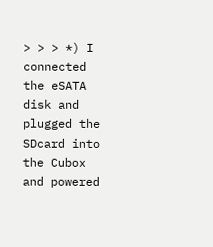> > > *) I connected the eSATA disk and plugged the SDcard into the Cubox and powered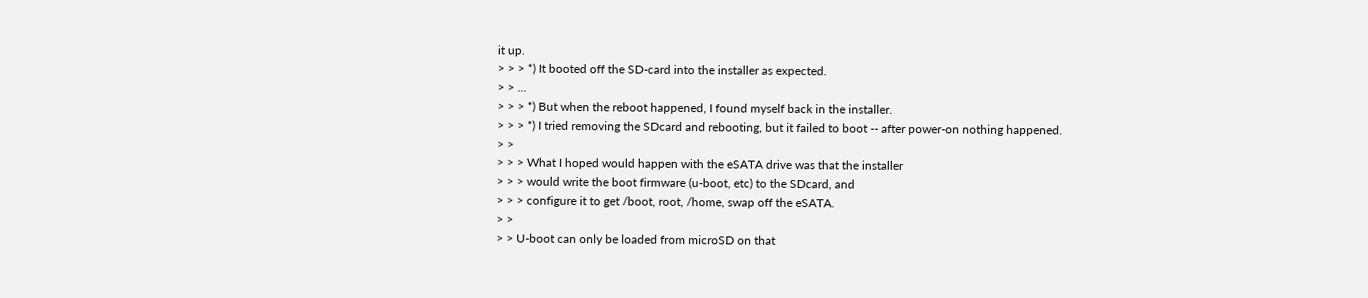it up.
> > > *) It booted off the SD-card into the installer as expected.
> > ...
> > > *) But when the reboot happened, I found myself back in the installer.
> > > *) I tried removing the SDcard and rebooting, but it failed to boot -- after power-on nothing happened.
> >
> > > What I hoped would happen with the eSATA drive was that the installer
> > > would write the boot firmware (u-boot, etc) to the SDcard, and
> > > configure it to get /boot, root, /home, swap off the eSATA.
> >
> > U-boot can only be loaded from microSD on that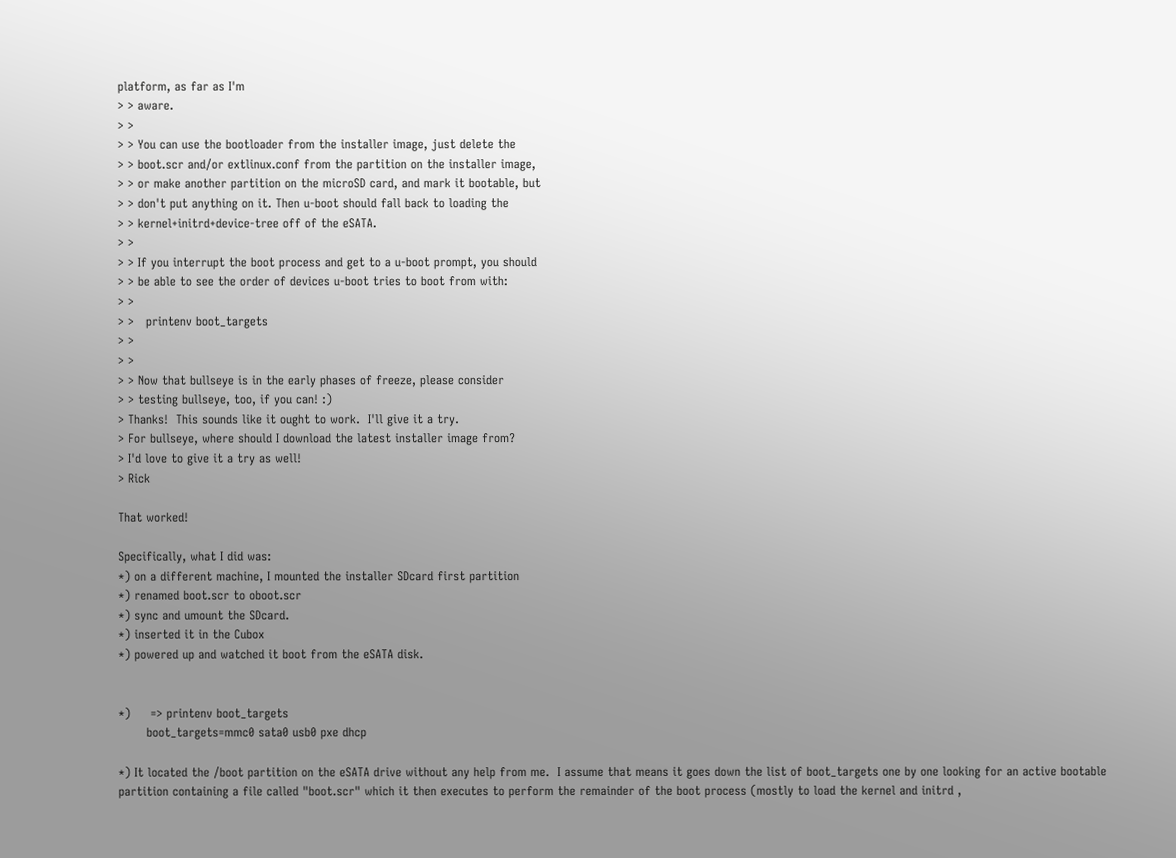platform, as far as I'm
> > aware.
> >
> > You can use the bootloader from the installer image, just delete the
> > boot.scr and/or extlinux.conf from the partition on the installer image,
> > or make another partition on the microSD card, and mark it bootable, but
> > don't put anything on it. Then u-boot should fall back to loading the
> > kernel+initrd+device-tree off of the eSATA.
> >
> > If you interrupt the boot process and get to a u-boot prompt, you should
> > be able to see the order of devices u-boot tries to boot from with:
> >
> >   printenv boot_targets
> >
> >
> > Now that bullseye is in the early phases of freeze, please consider
> > testing bullseye, too, if you can! :)
> Thanks!  This sounds like it ought to work.  I'll give it a try.
> For bullseye, where should I download the latest installer image from?
> I'd love to give it a try as well!
> Rick

That worked!

Specifically, what I did was:
*) on a different machine, I mounted the installer SDcard first partition
*) renamed boot.scr to oboot.scr
*) sync and umount the SDcard.
*) inserted it in the Cubox
*) powered up and watched it boot from the eSATA disk.


*)     => printenv boot_targets
       boot_targets=mmc0 sata0 usb0 pxe dhcp

*) It located the /boot partition on the eSATA drive without any help from me.  I assume that means it goes down the list of boot_targets one by one looking for an active bootable partition containing a file called "boot.scr" which it then executes to perform the remainder of the boot process (mostly to load the kernel and initrd ,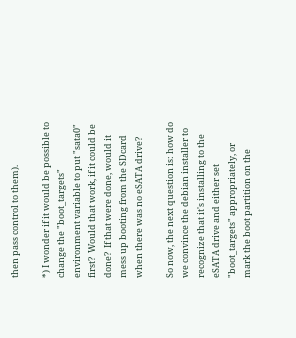then pass control to them).

*) I wonder if it would be possible to change the "boot_targets" environment variable to put "sata0" first?  Would that work, if it could be done?  If that were done, would it mess up booting from the SDcard when there was no eSATA drive?

So now, the next question is: how do we convince the debian installer to recognize that it's installing to the eSATA drive and either set "boot_targets" appropriately, or mark the boot partition on the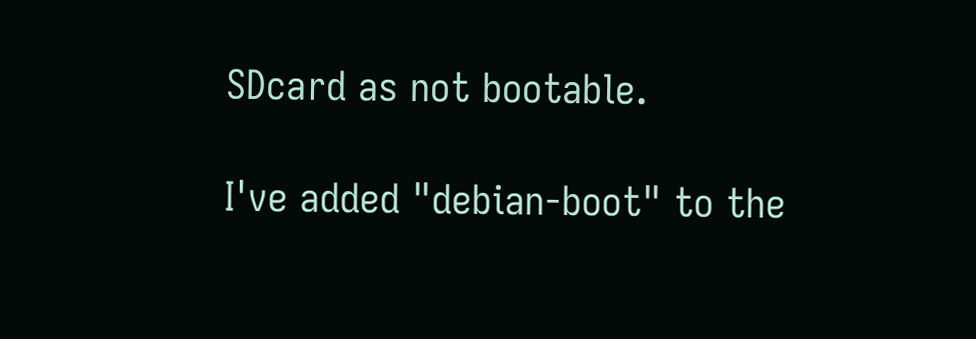SDcard as not bootable.

I've added "debian-boot" to the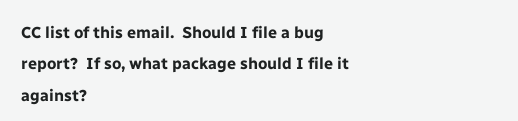CC list of this email.  Should I file a bug report?  If so, what package should I file it against?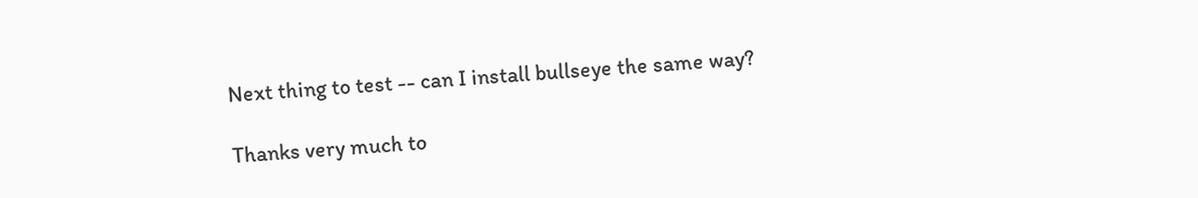Next thing to test -- can I install bullseye the same way?

Thanks very much to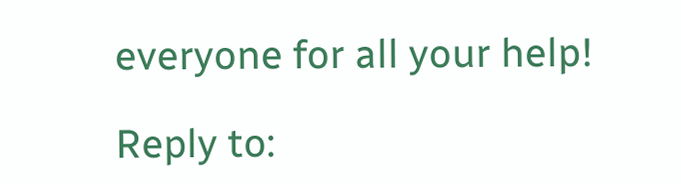everyone for all your help!

Reply to: